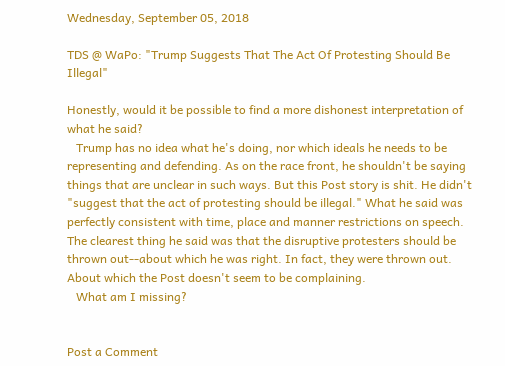Wednesday, September 05, 2018

TDS @ WaPo: "Trump Suggests That The Act Of Protesting Should Be Illegal"

Honestly, would it be possible to find a more dishonest interpretation of what he said?
   Trump has no idea what he's doing, nor which ideals he needs to be representing and defending. As on the race front, he shouldn't be saying things that are unclear in such ways. But this Post story is shit. He didn't "suggest that the act of protesting should be illegal." What he said was perfectly consistent with time, place and manner restrictions on speech. The clearest thing he said was that the disruptive protesters should be thrown out--about which he was right. In fact, they were thrown out. About which the Post doesn't seem to be complaining.
   What am I missing?


Post a Comment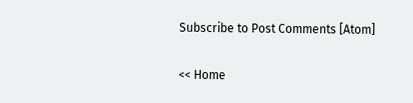Subscribe to Post Comments [Atom]

<< Home